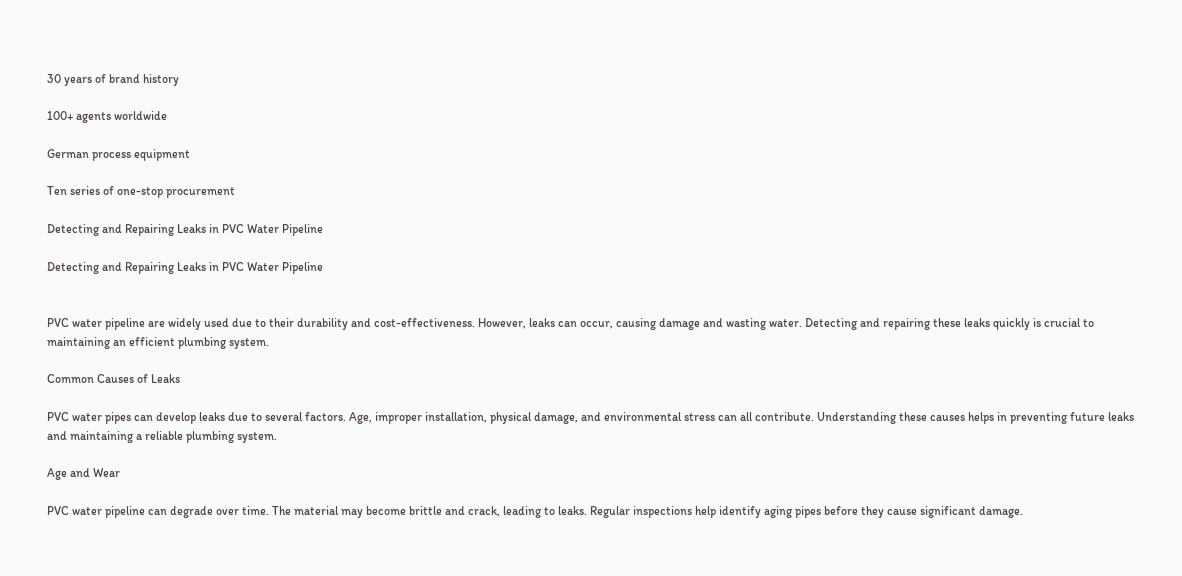30 years of brand history

100+ agents worldwide

German process equipment

Ten series of one-stop procurement

Detecting and Repairing Leaks in PVC Water Pipeline

Detecting and Repairing Leaks in PVC Water Pipeline


PVC water pipeline are widely used due to their durability and cost-effectiveness. However, leaks can occur, causing damage and wasting water. Detecting and repairing these leaks quickly is crucial to maintaining an efficient plumbing system.

Common Causes of Leaks

PVC water pipes can develop leaks due to several factors. Age, improper installation, physical damage, and environmental stress can all contribute. Understanding these causes helps in preventing future leaks and maintaining a reliable plumbing system.

Age and Wear

PVC water pipeline can degrade over time. The material may become brittle and crack, leading to leaks. Regular inspections help identify aging pipes before they cause significant damage.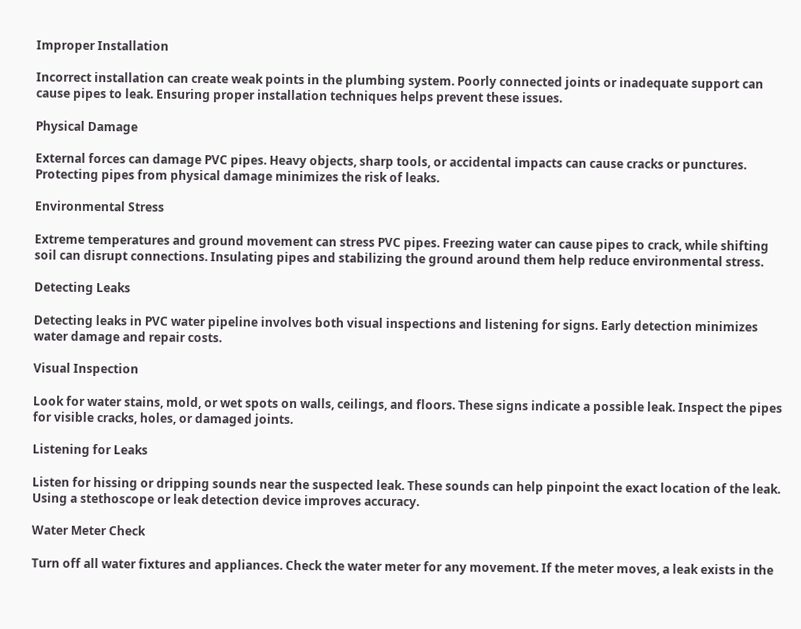Improper Installation

Incorrect installation can create weak points in the plumbing system. Poorly connected joints or inadequate support can cause pipes to leak. Ensuring proper installation techniques helps prevent these issues.

Physical Damage

External forces can damage PVC pipes. Heavy objects, sharp tools, or accidental impacts can cause cracks or punctures. Protecting pipes from physical damage minimizes the risk of leaks.

Environmental Stress

Extreme temperatures and ground movement can stress PVC pipes. Freezing water can cause pipes to crack, while shifting soil can disrupt connections. Insulating pipes and stabilizing the ground around them help reduce environmental stress.

Detecting Leaks

Detecting leaks in PVC water pipeline involves both visual inspections and listening for signs. Early detection minimizes water damage and repair costs.

Visual Inspection

Look for water stains, mold, or wet spots on walls, ceilings, and floors. These signs indicate a possible leak. Inspect the pipes for visible cracks, holes, or damaged joints.

Listening for Leaks

Listen for hissing or dripping sounds near the suspected leak. These sounds can help pinpoint the exact location of the leak. Using a stethoscope or leak detection device improves accuracy.

Water Meter Check

Turn off all water fixtures and appliances. Check the water meter for any movement. If the meter moves, a leak exists in the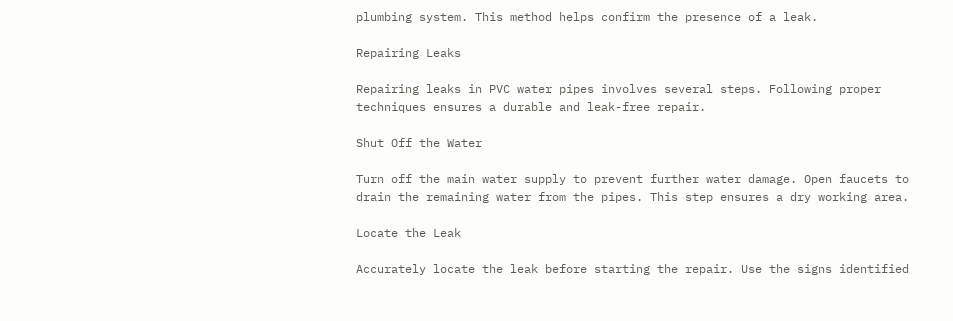plumbing system. This method helps confirm the presence of a leak.

Repairing Leaks

Repairing leaks in PVC water pipes involves several steps. Following proper techniques ensures a durable and leak-free repair.

Shut Off the Water

Turn off the main water supply to prevent further water damage. Open faucets to drain the remaining water from the pipes. This step ensures a dry working area.

Locate the Leak

Accurately locate the leak before starting the repair. Use the signs identified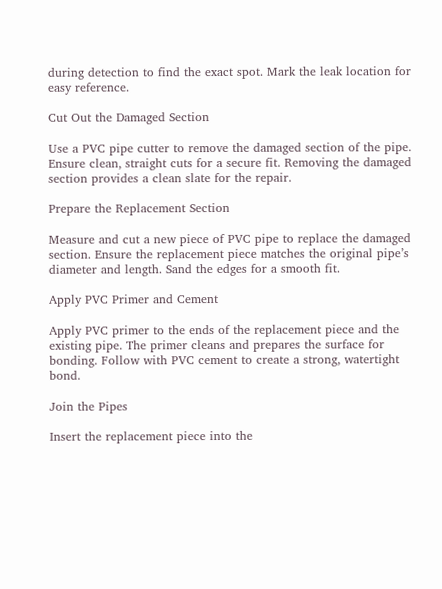during detection to find the exact spot. Mark the leak location for easy reference.

Cut Out the Damaged Section

Use a PVC pipe cutter to remove the damaged section of the pipe. Ensure clean, straight cuts for a secure fit. Removing the damaged section provides a clean slate for the repair.

Prepare the Replacement Section

Measure and cut a new piece of PVC pipe to replace the damaged section. Ensure the replacement piece matches the original pipe’s diameter and length. Sand the edges for a smooth fit.

Apply PVC Primer and Cement

Apply PVC primer to the ends of the replacement piece and the existing pipe. The primer cleans and prepares the surface for bonding. Follow with PVC cement to create a strong, watertight bond.

Join the Pipes

Insert the replacement piece into the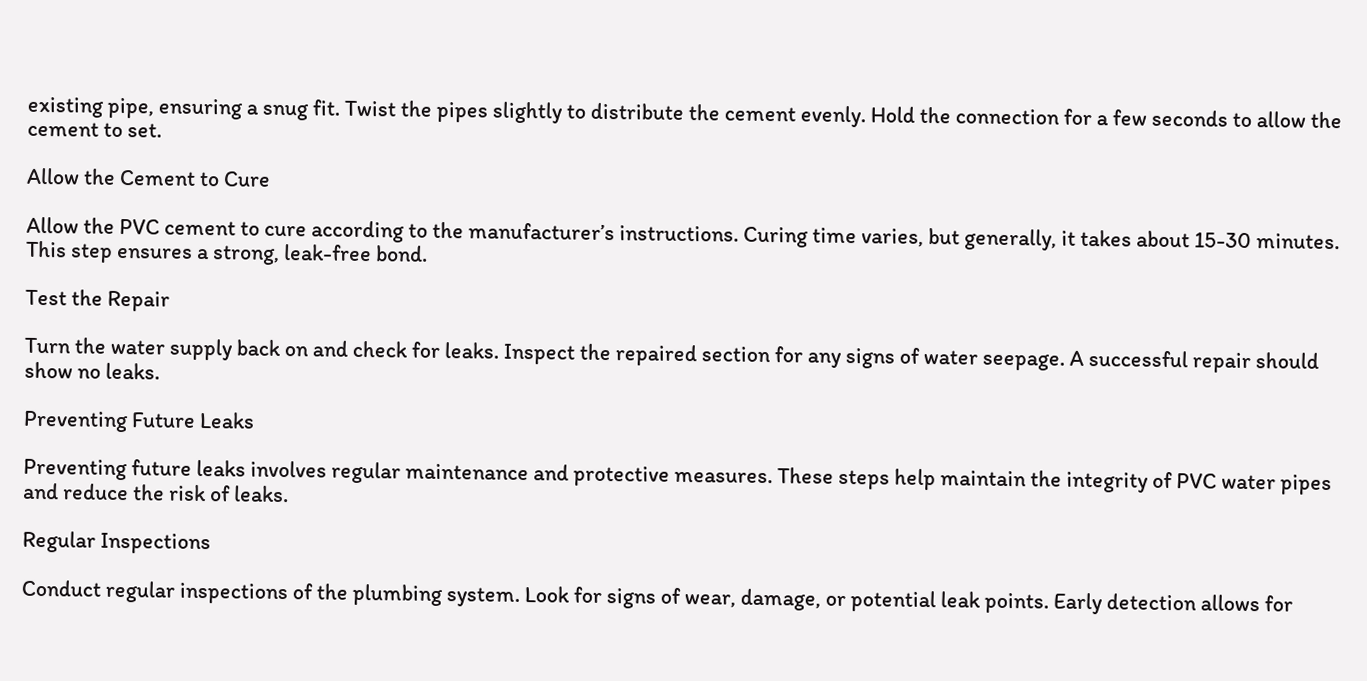existing pipe, ensuring a snug fit. Twist the pipes slightly to distribute the cement evenly. Hold the connection for a few seconds to allow the cement to set.

Allow the Cement to Cure

Allow the PVC cement to cure according to the manufacturer’s instructions. Curing time varies, but generally, it takes about 15-30 minutes. This step ensures a strong, leak-free bond.

Test the Repair

Turn the water supply back on and check for leaks. Inspect the repaired section for any signs of water seepage. A successful repair should show no leaks.

Preventing Future Leaks

Preventing future leaks involves regular maintenance and protective measures. These steps help maintain the integrity of PVC water pipes and reduce the risk of leaks.

Regular Inspections

Conduct regular inspections of the plumbing system. Look for signs of wear, damage, or potential leak points. Early detection allows for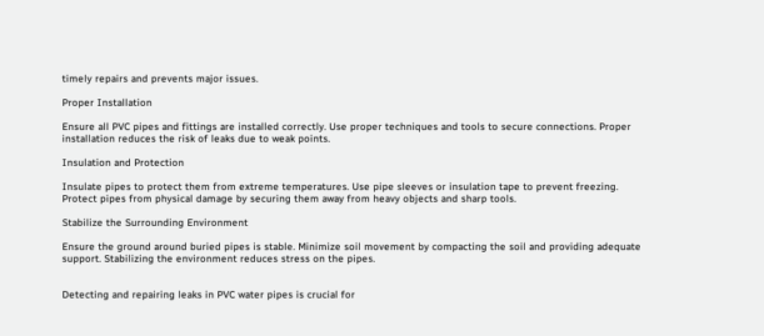timely repairs and prevents major issues.

Proper Installation

Ensure all PVC pipes and fittings are installed correctly. Use proper techniques and tools to secure connections. Proper installation reduces the risk of leaks due to weak points.

Insulation and Protection

Insulate pipes to protect them from extreme temperatures. Use pipe sleeves or insulation tape to prevent freezing. Protect pipes from physical damage by securing them away from heavy objects and sharp tools.

Stabilize the Surrounding Environment

Ensure the ground around buried pipes is stable. Minimize soil movement by compacting the soil and providing adequate support. Stabilizing the environment reduces stress on the pipes.


Detecting and repairing leaks in PVC water pipes is crucial for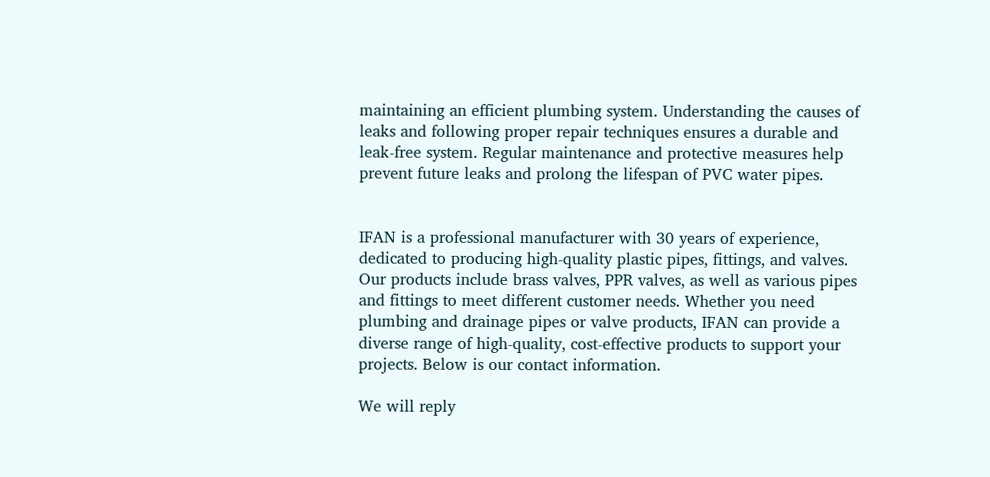maintaining an efficient plumbing system. Understanding the causes of leaks and following proper repair techniques ensures a durable and leak-free system. Regular maintenance and protective measures help prevent future leaks and prolong the lifespan of PVC water pipes.


IFAN is a professional manufacturer with 30 years of experience, dedicated to producing high-quality plastic pipes, fittings, and valves. Our products include brass valves, PPR valves, as well as various pipes and fittings to meet different customer needs. Whether you need plumbing and drainage pipes or valve products, IFAN can provide a diverse range of high-quality, cost-effective products to support your projects. Below is our contact information.

We will reply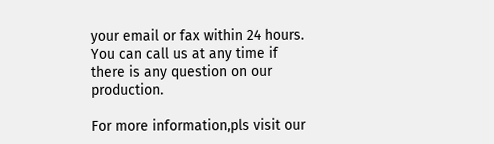your email or fax within 24 hours.
You can call us at any time if there is any question on our production.

For more information,pls visit our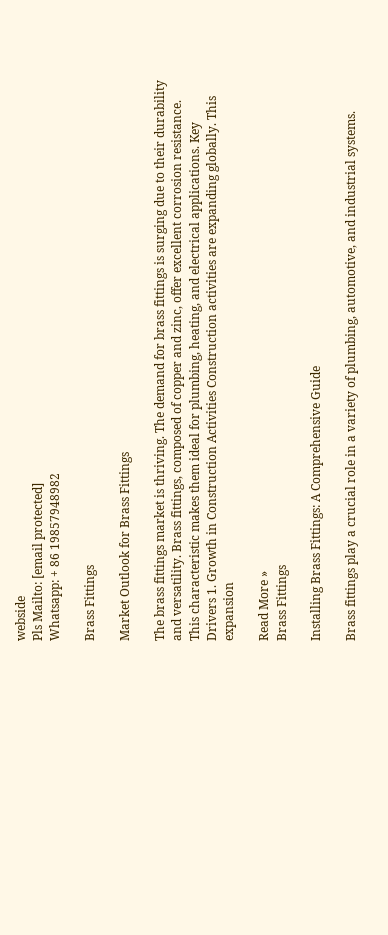webside
Pls Mailto: [email protected]
Whatsapp: + 86 19857948982

Brass Fittings

Market Outlook for Brass Fittings

The brass fittings market is thriving. The demand for brass fittings is surging due to their durability and versatility. Brass fittings, composed of copper and zinc, offer excellent corrosion resistance. This characteristic makes them ideal for plumbing, heating, and electrical applications. Key Drivers 1. Growth in Construction Activities Construction activities are expanding globally. This expansion

Read More »
Brass Fittings

Installing Brass Fittings: A Comprehensive Guide

Brass fittings play a crucial role in a variety of plumbing, automotive, and industrial systems.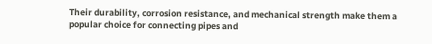Their durability, corrosion resistance, and mechanical strength make them a popular choice for connecting pipes and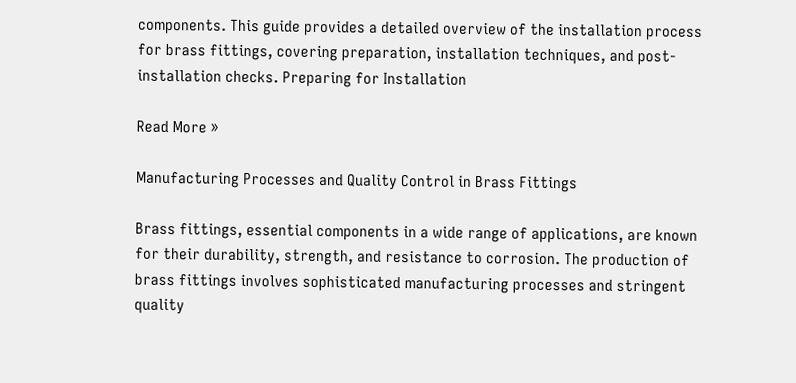components. This guide provides a detailed overview of the installation process for brass fittings, covering preparation, installation techniques, and post-installation checks. Preparing for Installation

Read More »

Manufacturing Processes and Quality Control in Brass Fittings

Brass fittings, essential components in a wide range of applications, are known for their durability, strength, and resistance to corrosion. The production of brass fittings involves sophisticated manufacturing processes and stringent quality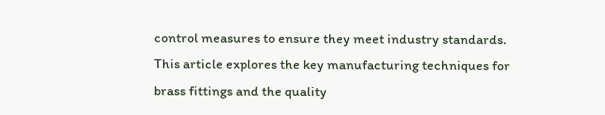control measures to ensure they meet industry standards. This article explores the key manufacturing techniques for brass fittings and the quality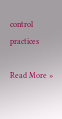control practices

Read More »